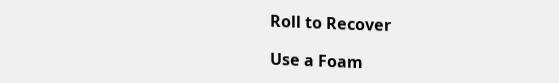Roll to Recover

Use a Foam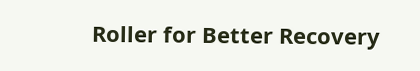Roller for Better Recovery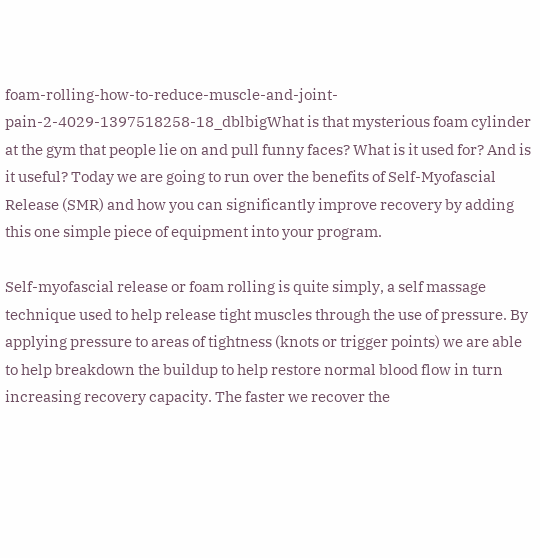foam-rolling-how-to-reduce-muscle-and-joint-pain-2-4029-1397518258-18_dblbigWhat is that mysterious foam cylinder at the gym that people lie on and pull funny faces? What is it used for? And is it useful? Today we are going to run over the benefits of Self-Myofascial Release (SMR) and how you can significantly improve recovery by adding this one simple piece of equipment into your program.

Self-myofascial release or foam rolling is quite simply, a self massage technique used to help release tight muscles through the use of pressure. By applying pressure to areas of tightness (knots or trigger points) we are able to help breakdown the buildup to help restore normal blood flow in turn increasing recovery capacity. The faster we recover the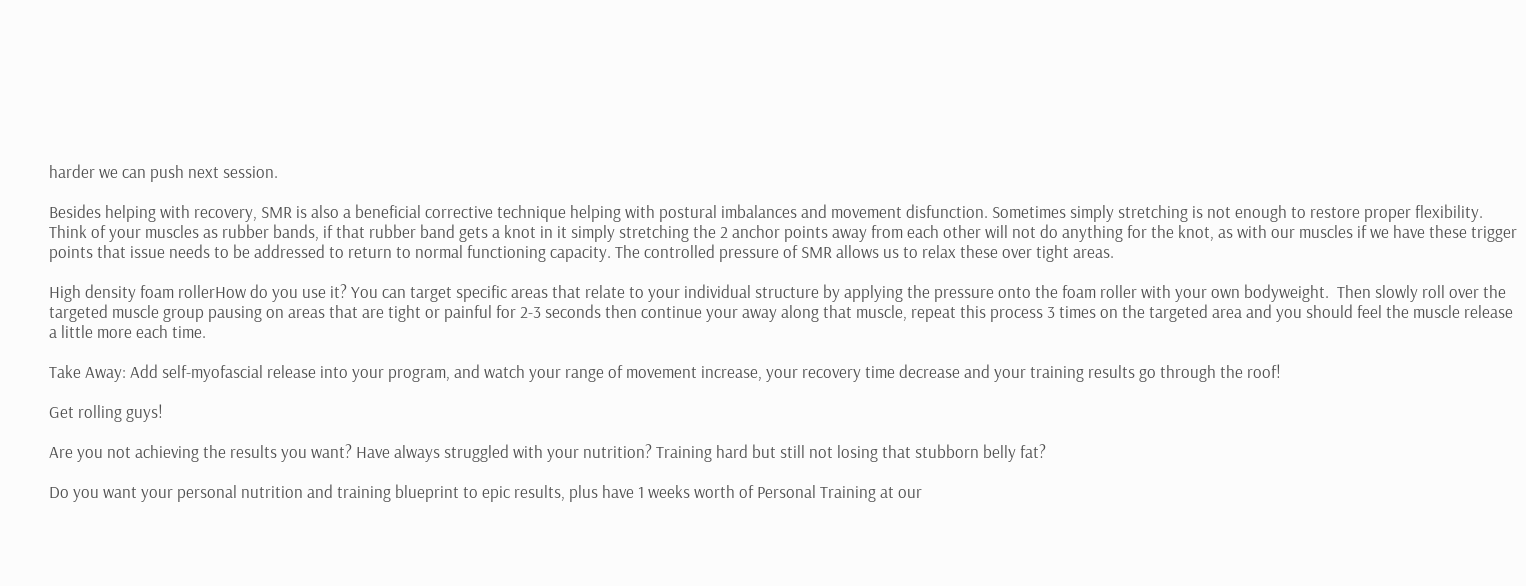harder we can push next session.

Besides helping with recovery, SMR is also a beneficial corrective technique helping with postural imbalances and movement disfunction. Sometimes simply stretching is not enough to restore proper flexibility. Think of your muscles as rubber bands, if that rubber band gets a knot in it simply stretching the 2 anchor points away from each other will not do anything for the knot, as with our muscles if we have these trigger points that issue needs to be addressed to return to normal functioning capacity. The controlled pressure of SMR allows us to relax these over tight areas.

High density foam rollerHow do you use it? You can target specific areas that relate to your individual structure by applying the pressure onto the foam roller with your own bodyweight.  Then slowly roll over the targeted muscle group pausing on areas that are tight or painful for 2-3 seconds then continue your away along that muscle, repeat this process 3 times on the targeted area and you should feel the muscle release a little more each time.

Take Away: Add self-myofascial release into your program, and watch your range of movement increase, your recovery time decrease and your training results go through the roof!

Get rolling guys!

Are you not achieving the results you want? Have always struggled with your nutrition? Training hard but still not losing that stubborn belly fat?

Do you want your personal nutrition and training blueprint to epic results, plus have 1 weeks worth of Personal Training at our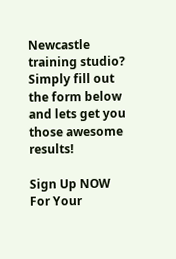Newcastle training studio? Simply fill out the form below and lets get you those awesome results!

Sign Up NOW For Your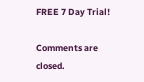FREE 7 Day Trial!

Comments are closed.